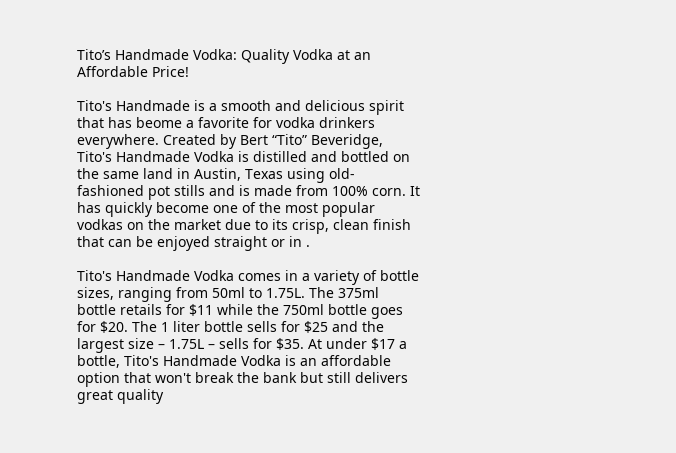Tito’s Handmade Vodka: Quality Vodka at an Affordable Price!

Tito's Handmade is a smooth and delicious spirit that has beome a favorite for vodka drinkers everywhere. Created by Bert “Tito” Beveridge, Tito's Handmade Vodka is distilled and bottled on the same land in Austin, Texas using old-fashioned pot stills and is made from 100% corn. It has quickly become one of the most popular vodkas on the market due to its crisp, clean finish that can be enjoyed straight or in .

Tito's Handmade Vodka comes in a variety of bottle sizes, ranging from 50ml to 1.75L. The 375ml bottle retails for $11 while the 750ml bottle goes for $20. The 1 liter bottle sells for $25 and the largest size – 1.75L – sells for $35. At under $17 a bottle, Tito's Handmade Vodka is an affordable option that won't break the bank but still delivers great quality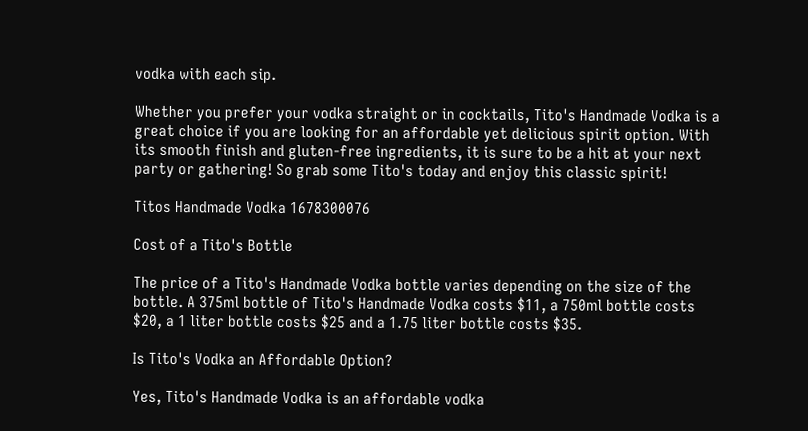vodka with each sip.

Whether you prefer your vodka straight or in cocktails, Tito's Handmade Vodka is a great choice if you are looking for an affordable yet delicious spirit option. With its smooth finish and gluten-free ingredients, it is sure to be a hit at your next party or gathering! So grab some Tito's today and enjoy this classic spirit!

Titos Handmade Vodka 1678300076

Cost of a Tito's Bottle

The price of a Tito's Handmade Vodka bottle varies depending on the size of the bottle. A 375ml bottle of Tito's Handmade Vodka costs $11, a 750ml bottle costs $20, a 1 liter bottle costs $25 and a 1.75 liter bottle costs $35.

Is Tito's Vodka an Affordable Option?

Yes, Tito's Handmade Vodka is an affordable vodka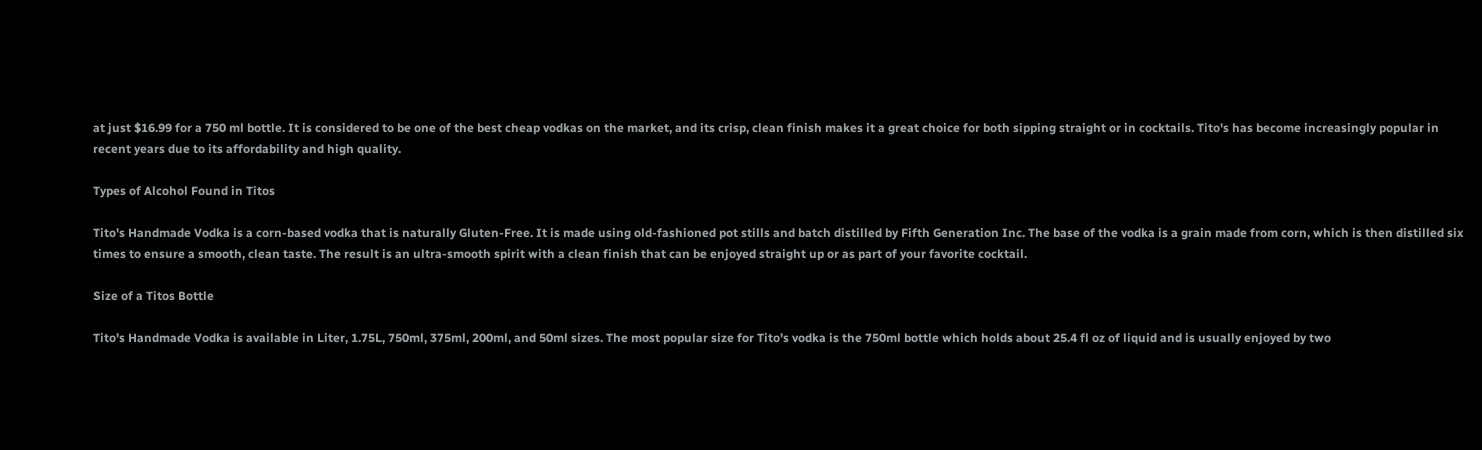at just $16.99 for a 750 ml bottle. It is considered to be one of the best cheap vodkas on the market, and its crisp, clean finish makes it a great choice for both sipping straight or in cocktails. Tito's has become increasingly popular in recent years due to its affordability and high quality.

Types of Alcohol Found in Titos

Tito's Handmade Vodka is a corn-based vodka that is naturally Gluten-Free. It is made using old-fashioned pot stills and batch distilled by Fifth Generation Inc. The base of the vodka is a grain made from corn, which is then distilled six times to ensure a smooth, clean taste. The result is an ultra-smooth spirit with a clean finish that can be enjoyed straight up or as part of your favorite cocktail.

Size of a Titos Bottle

Tito's Handmade Vodka is available in Liter, 1.75L, 750ml, 375ml, 200ml, and 50ml sizes. The most popular size for Tito's vodka is the 750ml bottle which holds about 25.4 fl oz of liquid and is usually enjoyed by two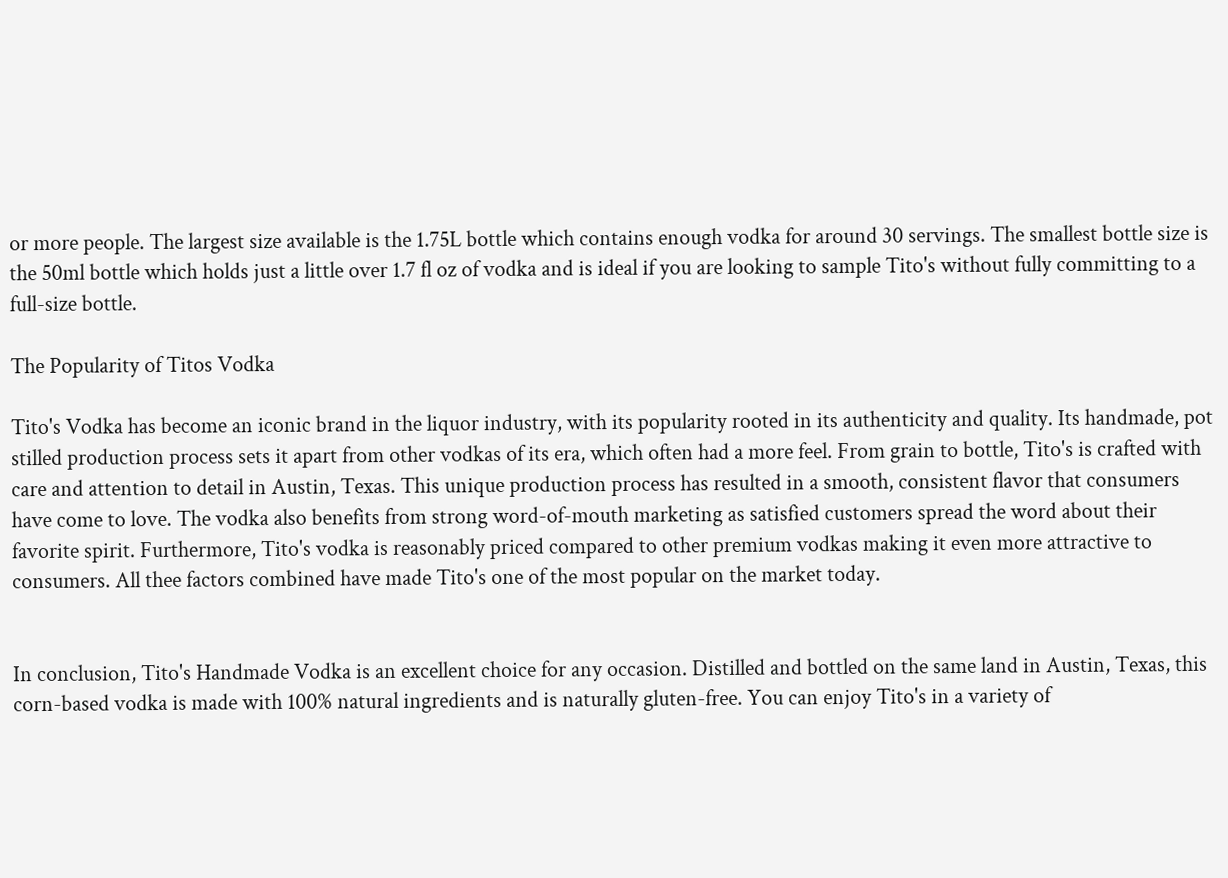or more people. The largest size available is the 1.75L bottle which contains enough vodka for around 30 servings. The smallest bottle size is the 50ml bottle which holds just a little over 1.7 fl oz of vodka and is ideal if you are looking to sample Tito's without fully committing to a full-size bottle.

The Popularity of Titos Vodka

Tito's Vodka has become an iconic brand in the liquor industry, with its popularity rooted in its authenticity and quality. Its handmade, pot stilled production process sets it apart from other vodkas of its era, which often had a more feel. From grain to bottle, Tito's is crafted with care and attention to detail in Austin, Texas. This unique production process has resulted in a smooth, consistent flavor that consumers have come to love. The vodka also benefits from strong word-of-mouth marketing as satisfied customers spread the word about their favorite spirit. Furthermore, Tito's vodka is reasonably priced compared to other premium vodkas making it even more attractive to consumers. All thee factors combined have made Tito's one of the most popular on the market today.


In conclusion, Tito's Handmade Vodka is an excellent choice for any occasion. Distilled and bottled on the same land in Austin, Texas, this corn-based vodka is made with 100% natural ingredients and is naturally gluten-free. You can enjoy Tito's in a variety of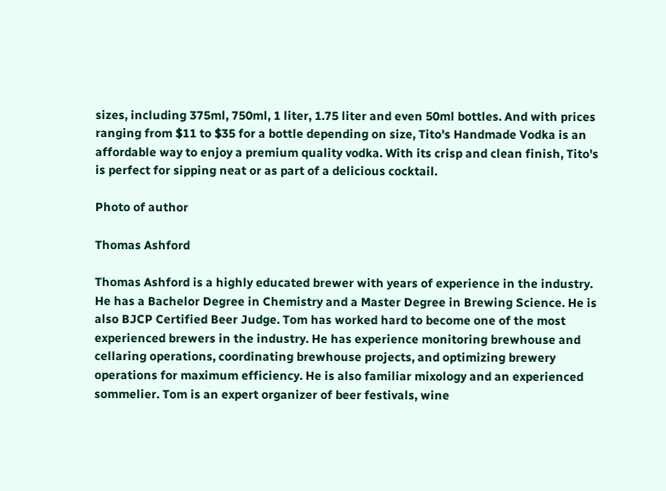sizes, including 375ml, 750ml, 1 liter, 1.75 liter and even 50ml bottles. And with prices ranging from $11 to $35 for a bottle depending on size, Tito's Handmade Vodka is an affordable way to enjoy a premium quality vodka. With its crisp and clean finish, Tito's is perfect for sipping neat or as part of a delicious cocktail.

Photo of author

Thomas Ashford

Thomas Ashford is a highly educated brewer with years of experience in the industry. He has a Bachelor Degree in Chemistry and a Master Degree in Brewing Science. He is also BJCP Certified Beer Judge. Tom has worked hard to become one of the most experienced brewers in the industry. He has experience monitoring brewhouse and cellaring operations, coordinating brewhouse projects, and optimizing brewery operations for maximum efficiency. He is also familiar mixology and an experienced sommelier. Tom is an expert organizer of beer festivals, wine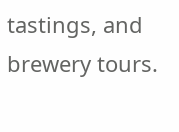tastings, and brewery tours.